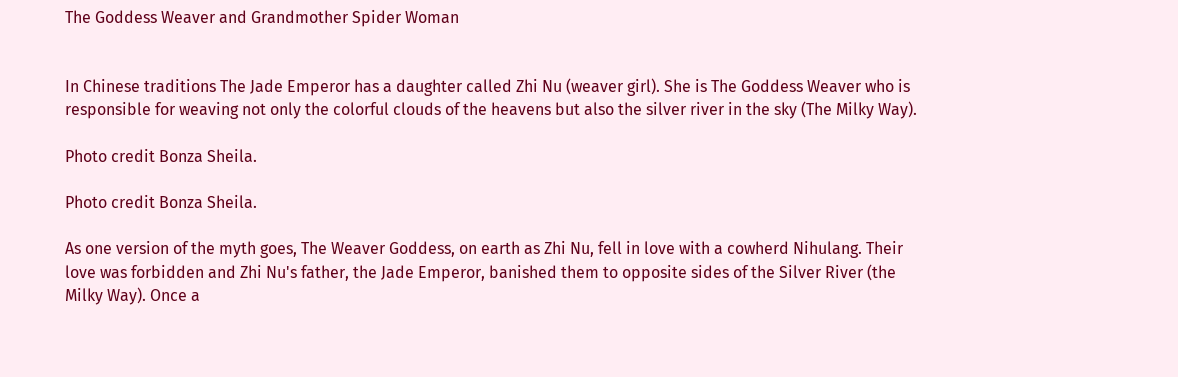The Goddess Weaver and Grandmother Spider Woman


In Chinese traditions The Jade Emperor has a daughter called Zhi Nu (weaver girl). She is The Goddess Weaver who is responsible for weaving not only the colorful clouds of the heavens but also the silver river in the sky (The Milky Way).

Photo credit Bonza Sheila.

Photo credit Bonza Sheila.

As one version of the myth goes, The Weaver Goddess, on earth as Zhi Nu, fell in love with a cowherd Nihulang. Their love was forbidden and Zhi Nu's father, the Jade Emperor, banished them to opposite sides of the Silver River (the Milky Way). Once a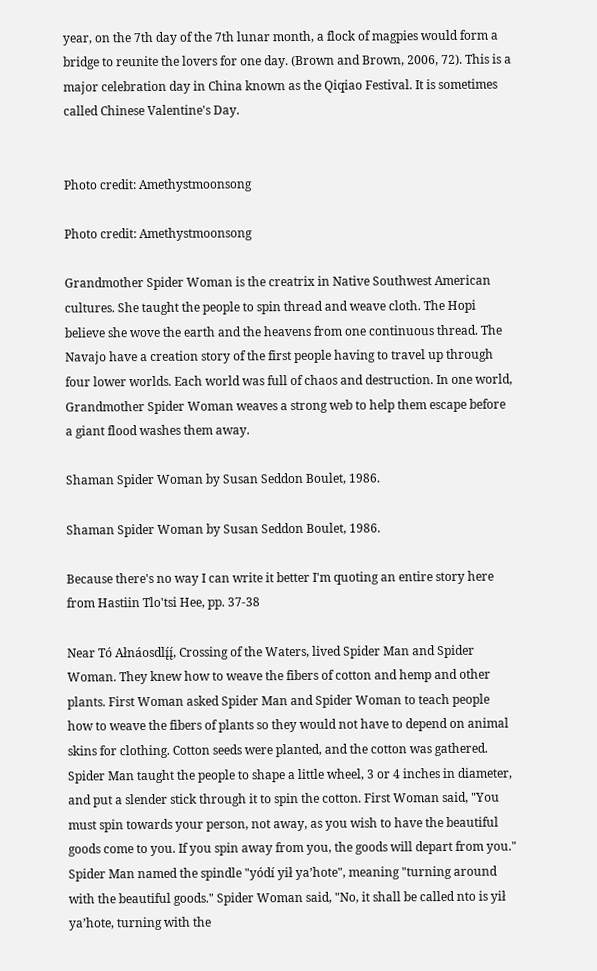year, on the 7th day of the 7th lunar month, a flock of magpies would form a bridge to reunite the lovers for one day. (Brown and Brown, 2006, 72). This is a major celebration day in China known as the Qiqiao Festival. It is sometimes called Chinese Valentine's Day.


Photo credit: Amethystmoonsong

Photo credit: Amethystmoonsong

Grandmother Spider Woman is the creatrix in Native Southwest American cultures. She taught the people to spin thread and weave cloth. The Hopi believe she wove the earth and the heavens from one continuous thread. The Navajo have a creation story of the first people having to travel up through four lower worlds. Each world was full of chaos and destruction. In one world, Grandmother Spider Woman weaves a strong web to help them escape before a giant flood washes them away.

Shaman Spider Woman by Susan Seddon Boulet, 1986.

Shaman Spider Woman by Susan Seddon Boulet, 1986.

Because there's no way I can write it better I'm quoting an entire story here from Hastiin Tlo'tsi Hee, pp. 37-38

Near Tó Ałnáosdlį́į́, Crossing of the Waters, lived Spider Man and Spider Woman. They knew how to weave the fibers of cotton and hemp and other plants. First Woman asked Spider Man and Spider Woman to teach people how to weave the fibers of plants so they would not have to depend on animal skins for clothing. Cotton seeds were planted, and the cotton was gathered. Spider Man taught the people to shape a little wheel, 3 or 4 inches in diameter, and put a slender stick through it to spin the cotton. First Woman said, "You must spin towards your person, not away, as you wish to have the beautiful goods come to you. If you spin away from you, the goods will depart from you." Spider Man named the spindle "yódí yił yaʼhote", meaning "turning around with the beautiful goods." Spider Woman said, "No, it shall be called nto is yił yaʼhote, turning with the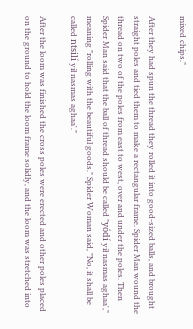mixed chips."

After they had spun the thread they rolled it into good-sized balls, and brought straight poles and tied them to make a rectangular frame. Spider Man wound the thread on two of the poles from east to west, over and under the poles. Then Spider Man said that the ball of thread should be called "yódí yił nasmas aghaaʼ," meaning "rolling with the beautiful goods." Spider Woman said, "No, it shall be called ntsilí yił nasmas aghaaʼ."

After the loom was finished the cross poles were erected and other poles placed on the ground to hold the loom frame solidly, and the loom was stretched into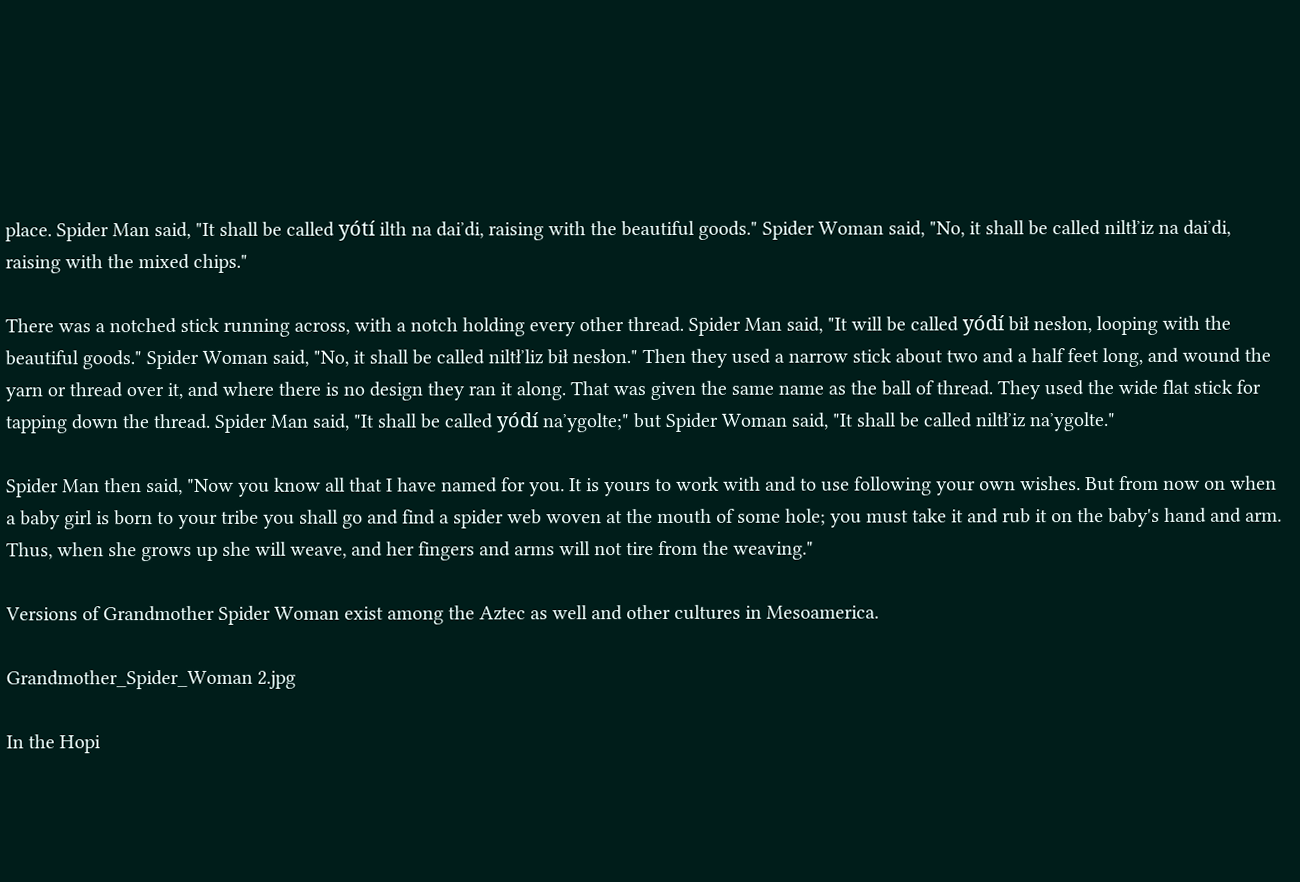place. Spider Man said, "It shall be called yótí ilth na daiʼdi, raising with the beautiful goods." Spider Woman said, "No, it shall be called niltłʼiz na daiʼdi, raising with the mixed chips."

There was a notched stick running across, with a notch holding every other thread. Spider Man said, "It will be called yódí bił nesłon, looping with the beautiful goods." Spider Woman said, "No, it shall be called niltłʼliz bił nesłon." Then they used a narrow stick about two and a half feet long, and wound the yarn or thread over it, and where there is no design they ran it along. That was given the same name as the ball of thread. They used the wide flat stick for tapping down the thread. Spider Man said, "It shall be called yódí naʼygolte;" but Spider Woman said, "It shall be called niltłʼiz naʼygolte."

Spider Man then said, "Now you know all that I have named for you. It is yours to work with and to use following your own wishes. But from now on when a baby girl is born to your tribe you shall go and find a spider web woven at the mouth of some hole; you must take it and rub it on the baby's hand and arm. Thus, when she grows up she will weave, and her fingers and arms will not tire from the weaving."

Versions of Grandmother Spider Woman exist among the Aztec as well and other cultures in Mesoamerica.

Grandmother_Spider_Woman 2.jpg

In the Hopi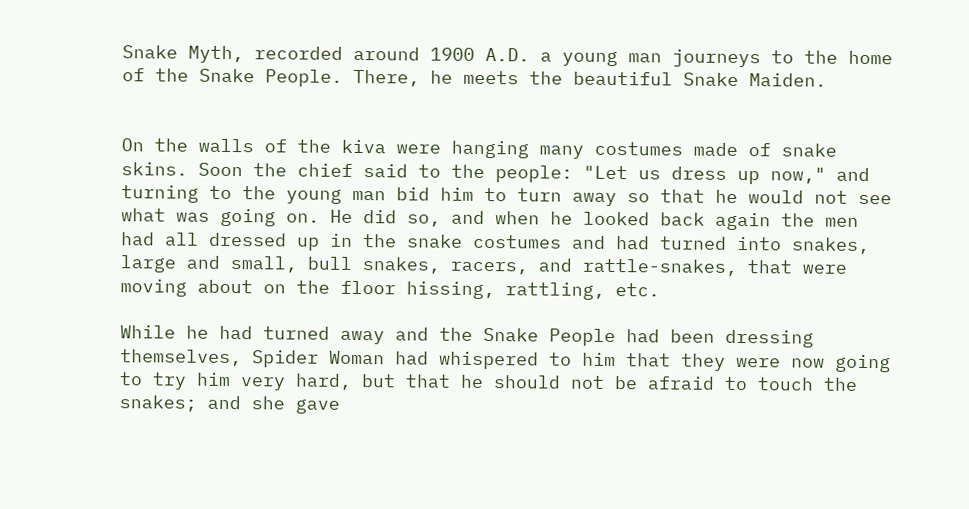Snake Myth, recorded around 1900 A.D. a young man journeys to the home of the Snake People. There, he meets the beautiful Snake Maiden.


On the walls of the kiva were hanging many costumes made of snake skins. Soon the chief said to the people: "Let us dress up now," and turning to the young man bid him to turn away so that he would not see what was going on. He did so, and when he looked back again the men had all dressed up in the snake costumes and had turned into snakes, large and small, bull snakes, racers, and rattle-snakes, that were moving about on the floor hissing, rattling, etc.

While he had turned away and the Snake People had been dressing themselves, Spider Woman had whispered to him that they were now going to try him very hard, but that he should not be afraid to touch the snakes; and she gave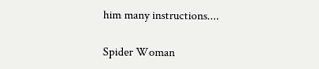him many instructions....

Spider Woman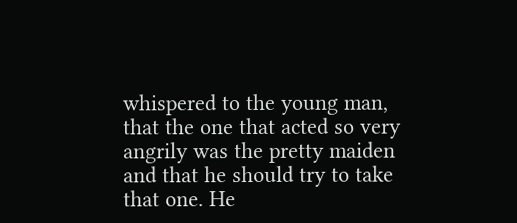whispered to the young man, that the one that acted so very angrily was the pretty maiden and that he should try to take that one. He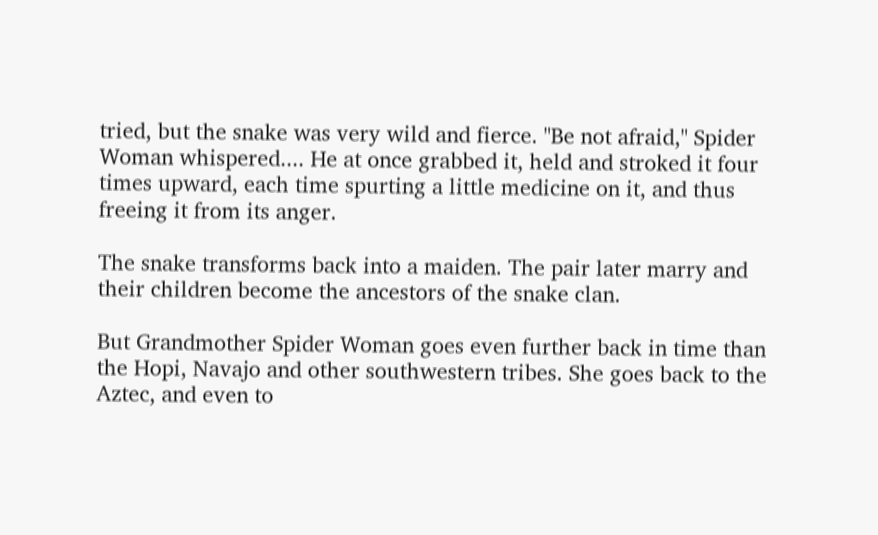tried, but the snake was very wild and fierce. "Be not afraid," Spider Woman whispered.... He at once grabbed it, held and stroked it four times upward, each time spurting a little medicine on it, and thus freeing it from its anger.

The snake transforms back into a maiden. The pair later marry and their children become the ancestors of the snake clan.

But Grandmother Spider Woman goes even further back in time than the Hopi, Navajo and other southwestern tribes. She goes back to the Aztec, and even to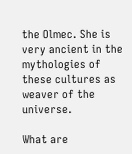the Olmec. She is very ancient in the mythologies of these cultures as weaver of the universe.

What are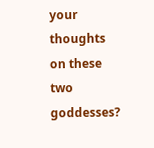your thoughts on these two goddesses?